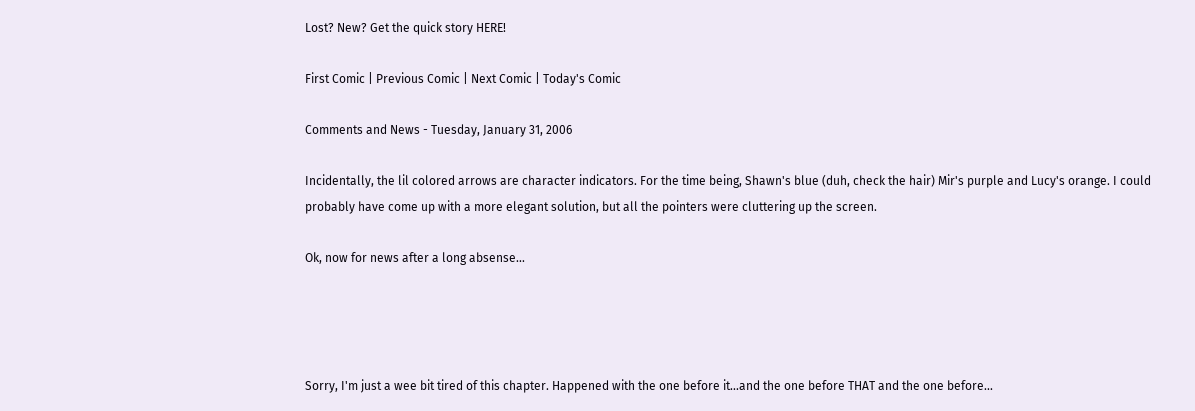Lost? New? Get the quick story HERE!

First Comic | Previous Comic | Next Comic | Today's Comic

Comments and News - Tuesday, January 31, 2006

Incidentally, the lil colored arrows are character indicators. For the time being, Shawn's blue (duh, check the hair) Mir's purple and Lucy's orange. I could probably have come up with a more elegant solution, but all the pointers were cluttering up the screen.

Ok, now for news after a long absense...




Sorry, I'm just a wee bit tired of this chapter. Happened with the one before it...and the one before THAT and the one before...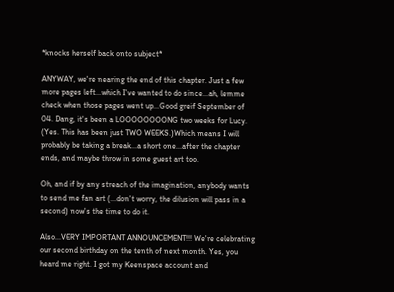*knocks herself back onto subject*

ANYWAY, we're nearing the end of this chapter. Just a few more pages left...which I've wanted to do since...ah, lemme check when those pages went up...Good greif September of 04. Dang, it's been a LOOOOOOOONG two weeks for Lucy. (Yes. This has been just TWO WEEKS.)Which means I will probably be taking a break...a short one...after the chapter ends, and maybe throw in some guest art too.

Oh, and if by any streach of the imagination, anybody wants to send me fan art (...don't worry, the dilusion will pass in a second) now's the time to do it.

Also...VERY IMPORTANT ANNOUNCEMENT!!! We're celebrating our second birthday on the tenth of next month. Yes, you heard me right. I got my Keenspace account and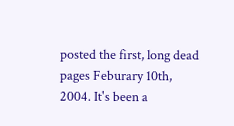posted the first, long dead pages Feburary 10th, 2004. It's been a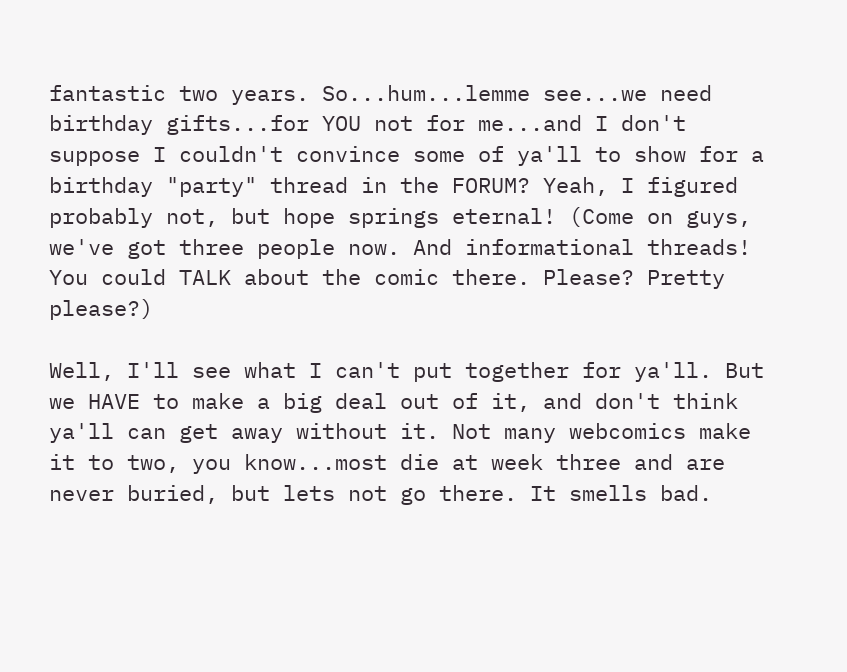fantastic two years. So...hum...lemme see...we need birthday gifts...for YOU not for me...and I don't suppose I couldn't convince some of ya'll to show for a birthday "party" thread in the FORUM? Yeah, I figured probably not, but hope springs eternal! (Come on guys, we've got three people now. And informational threads! You could TALK about the comic there. Please? Pretty please?)

Well, I'll see what I can't put together for ya'll. But we HAVE to make a big deal out of it, and don't think ya'll can get away without it. Not many webcomics make it to two, you know...most die at week three and are never buried, but lets not go there. It smells bad.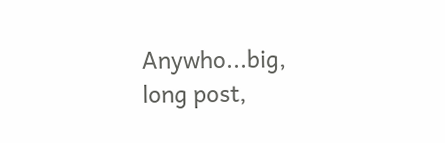Anywho...big, long post,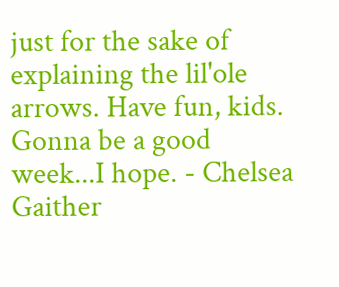just for the sake of explaining the lil'ole arrows. Have fun, kids. Gonna be a good week...I hope. - Chelsea Gaither